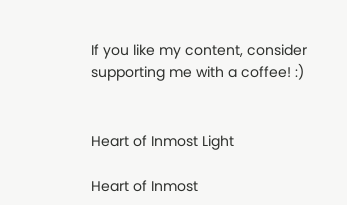If you like my content, consider supporting me with a coffee! :)


Heart of Inmost Light

Heart of Inmost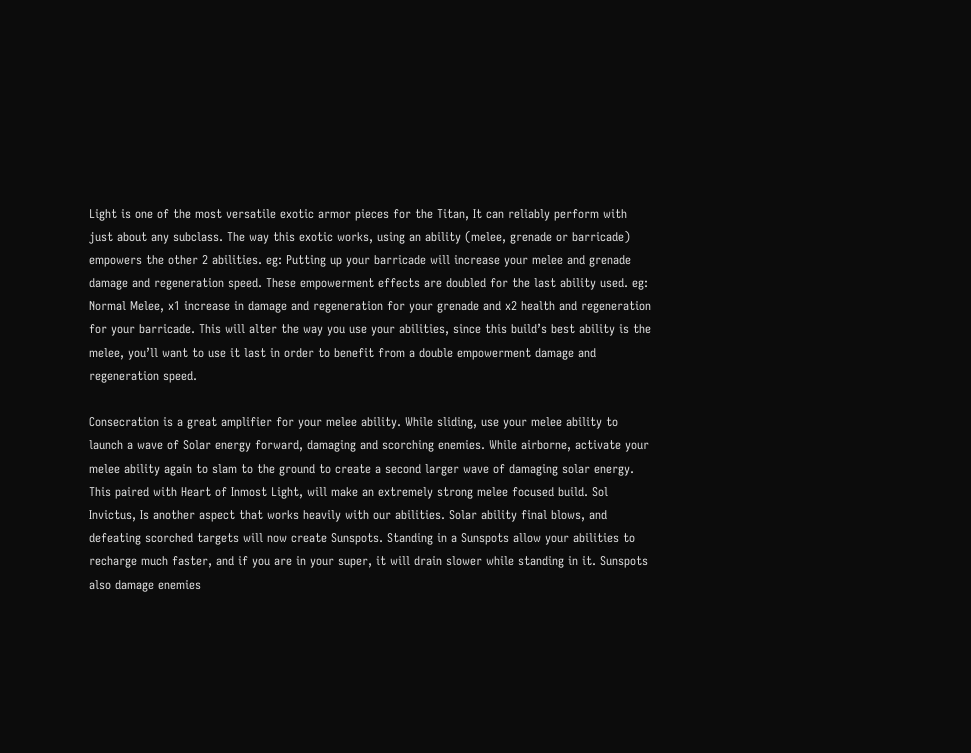Light is one of the most versatile exotic armor pieces for the Titan, It can reliably perform with just about any subclass. The way this exotic works, using an ability (melee, grenade or barricade) empowers the other 2 abilities. eg: Putting up your barricade will increase your melee and grenade damage and regeneration speed. These empowerment effects are doubled for the last ability used. eg: Normal Melee, x1 increase in damage and regeneration for your grenade and x2 health and regeneration for your barricade. This will alter the way you use your abilities, since this build’s best ability is the melee, you’ll want to use it last in order to benefit from a double empowerment damage and regeneration speed.

Consecration is a great amplifier for your melee ability. While sliding, use your melee ability to launch a wave of Solar energy forward, damaging and scorching enemies. While airborne, activate your melee ability again to slam to the ground to create a second larger wave of damaging solar energy. This paired with Heart of Inmost Light, will make an extremely strong melee focused build. Sol Invictus, Is another aspect that works heavily with our abilities. Solar ability final blows, and defeating scorched targets will now create Sunspots. Standing in a Sunspots allow your abilities to recharge much faster, and if you are in your super, it will drain slower while standing in it. Sunspots also damage enemies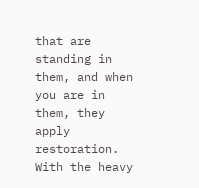that are standing in them, and when you are in them, they apply restoration. With the heavy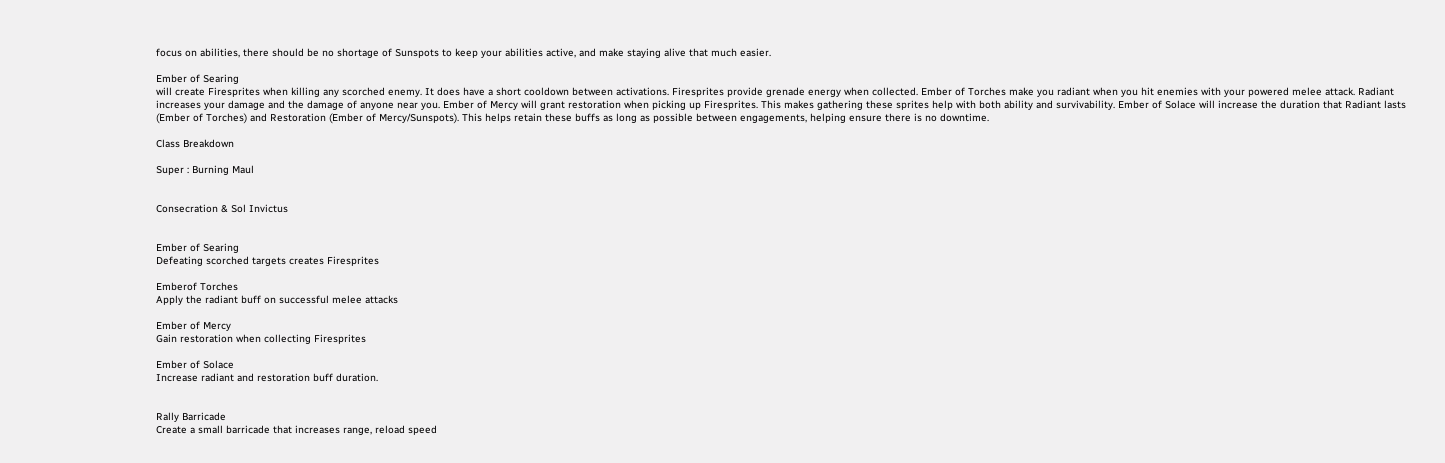focus on abilities, there should be no shortage of Sunspots to keep your abilities active, and make staying alive that much easier.

Ember of Searing
will create Firesprites when killing any scorched enemy. It does have a short cooldown between activations. Firesprites provide grenade energy when collected. Ember of Torches make you radiant when you hit enemies with your powered melee attack. Radiant increases your damage and the damage of anyone near you. Ember of Mercy will grant restoration when picking up Firesprites. This makes gathering these sprites help with both ability and survivability. Ember of Solace will increase the duration that Radiant lasts (Ember of Torches) and Restoration (Ember of Mercy/Sunspots). This helps retain these buffs as long as possible between engagements, helping ensure there is no downtime.

Class Breakdown

Super : Burning Maul


Consecration & Sol Invictus


Ember of Searing
Defeating scorched targets creates Firesprites

Emberof Torches
Apply the radiant buff on successful melee attacks

Ember of Mercy
Gain restoration when collecting Firesprites

Ember of Solace
Increase radiant and restoration buff duration.


Rally Barricade
Create a small barricade that increases range, reload speed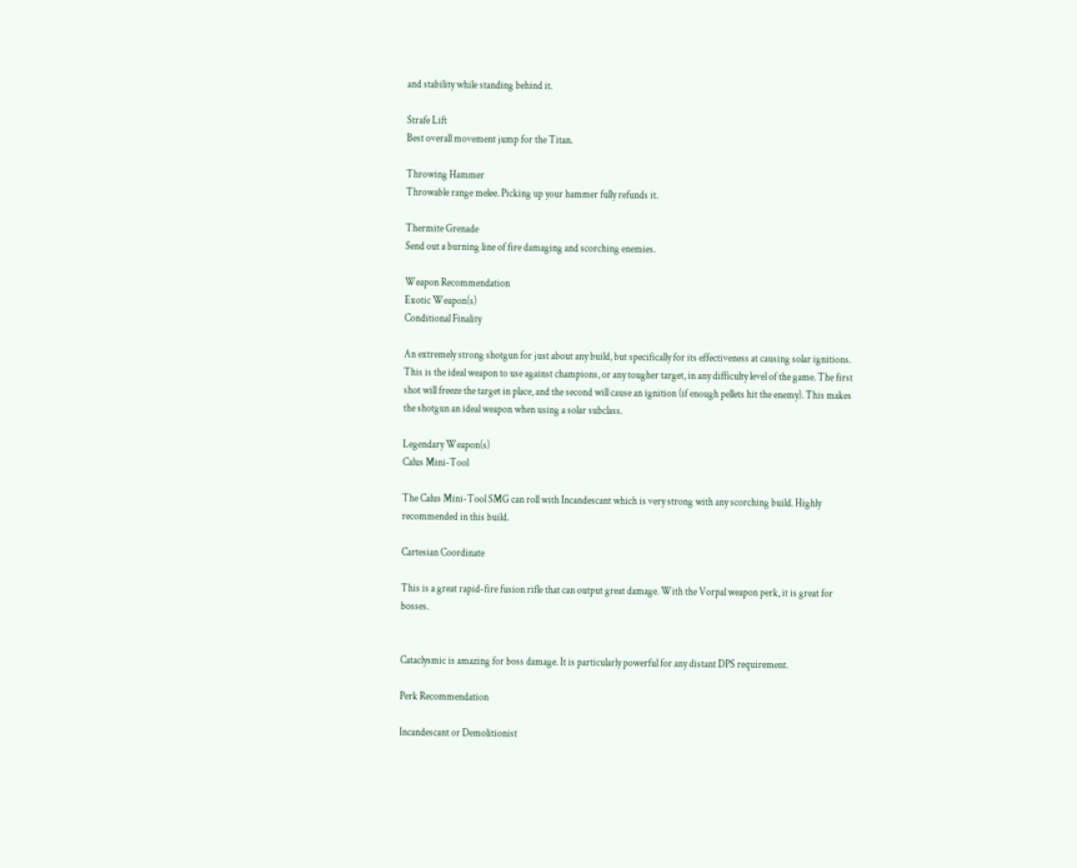and stability while standing behind it.

Strafe Lift
Best overall movement jump for the Titan.

Throwing Hammer
Throwable range melee. Picking up your hammer fully refunds it.

Thermite Grenade
Send out a burning line of fire damaging and scorching enemies.

Weapon Recommendation
Exotic Weapon(s)
Conditional Finality

An extremely strong shotgun for just about any build, but specifically for its effectiveness at causing solar ignitions. This is the ideal weapon to use against champions, or any tougher target, in any difficulty level of the game. The first shot will freeze the target in place, and the second will cause an ignition (if enough pellets hit the enemy). This makes the shotgun an ideal weapon when using a solar subclass.

Legendary Weapon(s)
Calus Mini-Tool

The Calus Mini-Tool SMG can roll with Incandescant which is very strong with any scorching build. Highly recommended in this build.

Cartesian Coordinate

This is a great rapid-fire fusion rifle that can output great damage. With the Vorpal weapon perk, it is great for bosses.


Cataclysmic is amazing for boss damage. It is particularly powerful for any distant DPS requirement.

Perk Recommendation

Incandescant or Demolitionist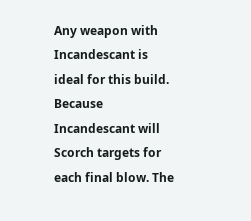Any weapon with Incandescant is ideal for this build. Because Incandescant will Scorch targets for each final blow. The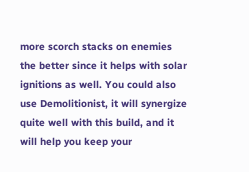more scorch stacks on enemies the better since it helps with solar ignitions as well. You could also use Demolitionist, it will synergize quite well with this build, and it will help you keep your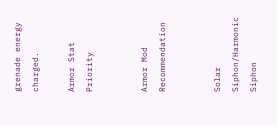grenade energy charged.

Armor Stat Priority


Armor Mod Recommendation


Solar Siphon/Harmonic Siphon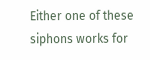Either one of these siphons works for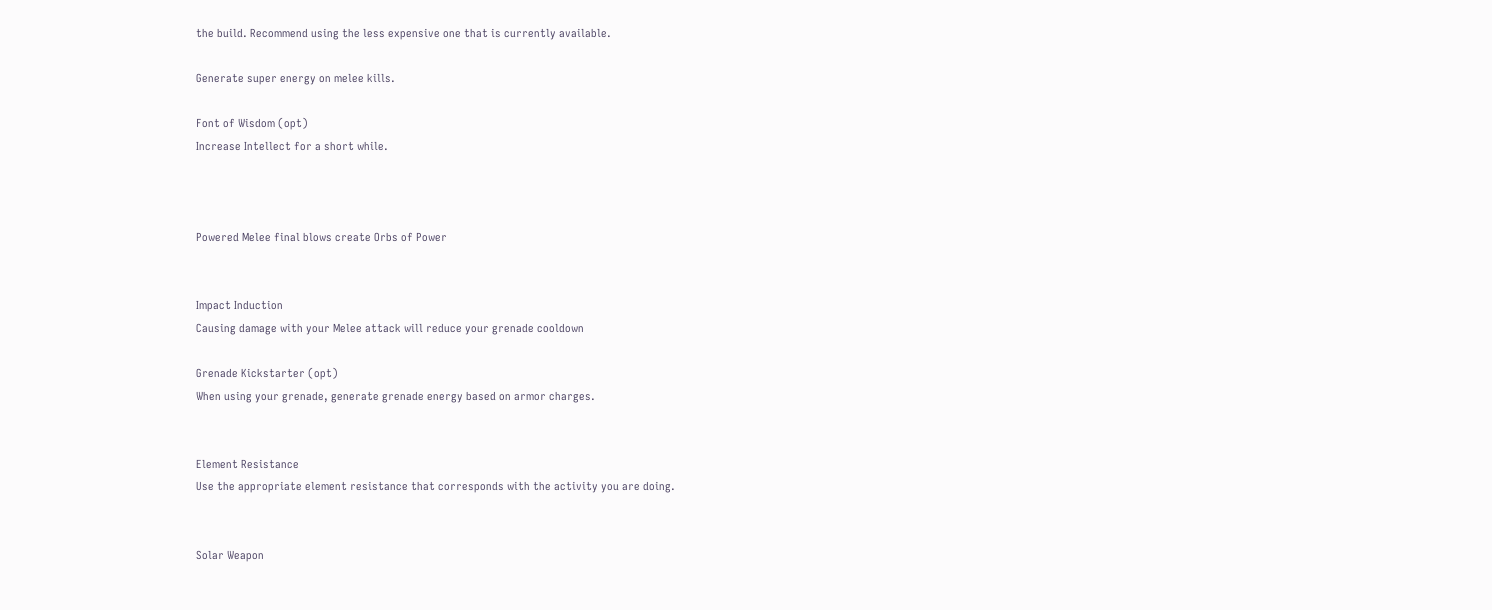the build. Recommend using the less expensive one that is currently available.

Generate super energy on melee kills.

Font of Wisdom (opt)
Increase Intellect for a short while.



Powered Melee final blows create Orbs of Power


Impact Induction
Causing damage with your Melee attack will reduce your grenade cooldown

Grenade Kickstarter (opt)
When using your grenade, generate grenade energy based on armor charges.


Element Resistance
Use the appropriate element resistance that corresponds with the activity you are doing.


Solar Weapon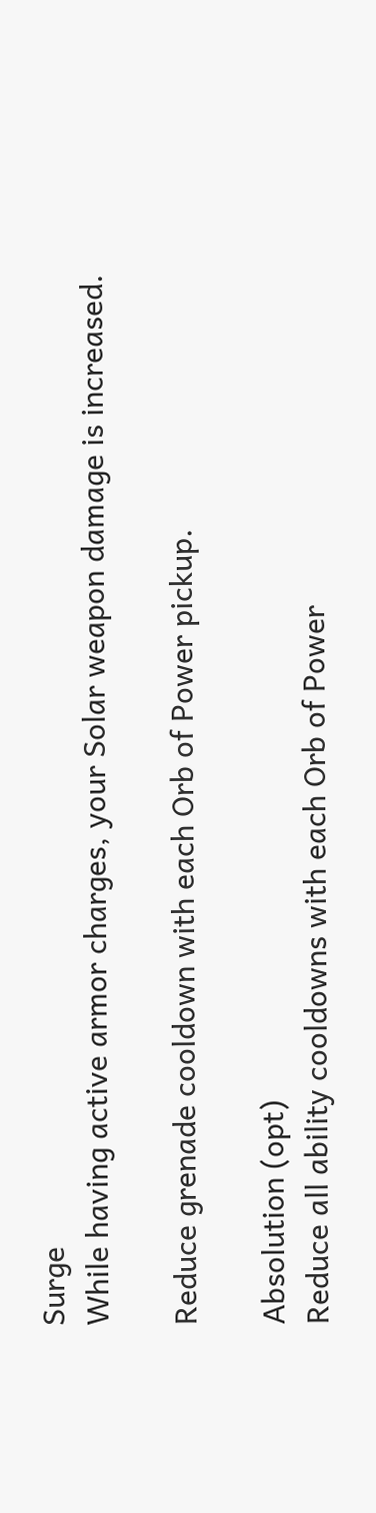Surge
While having active armor charges, your Solar weapon damage is increased.

Reduce grenade cooldown with each Orb of Power pickup.

Absolution (opt)
Reduce all ability cooldowns with each Orb of Power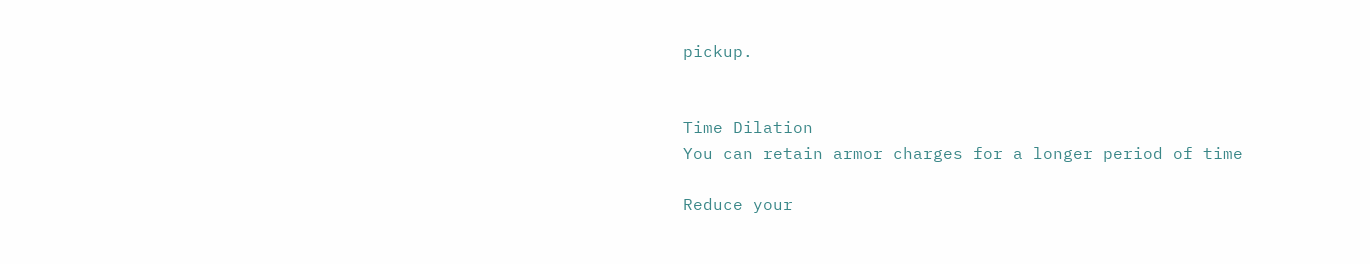pickup.


Time Dilation
You can retain armor charges for a longer period of time

Reduce your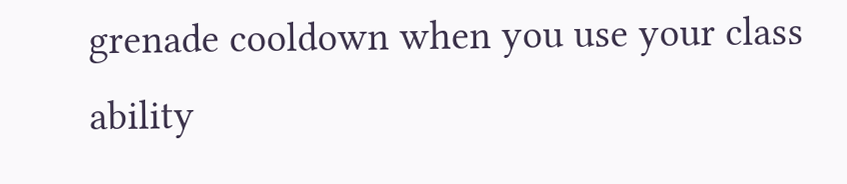grenade cooldown when you use your class ability